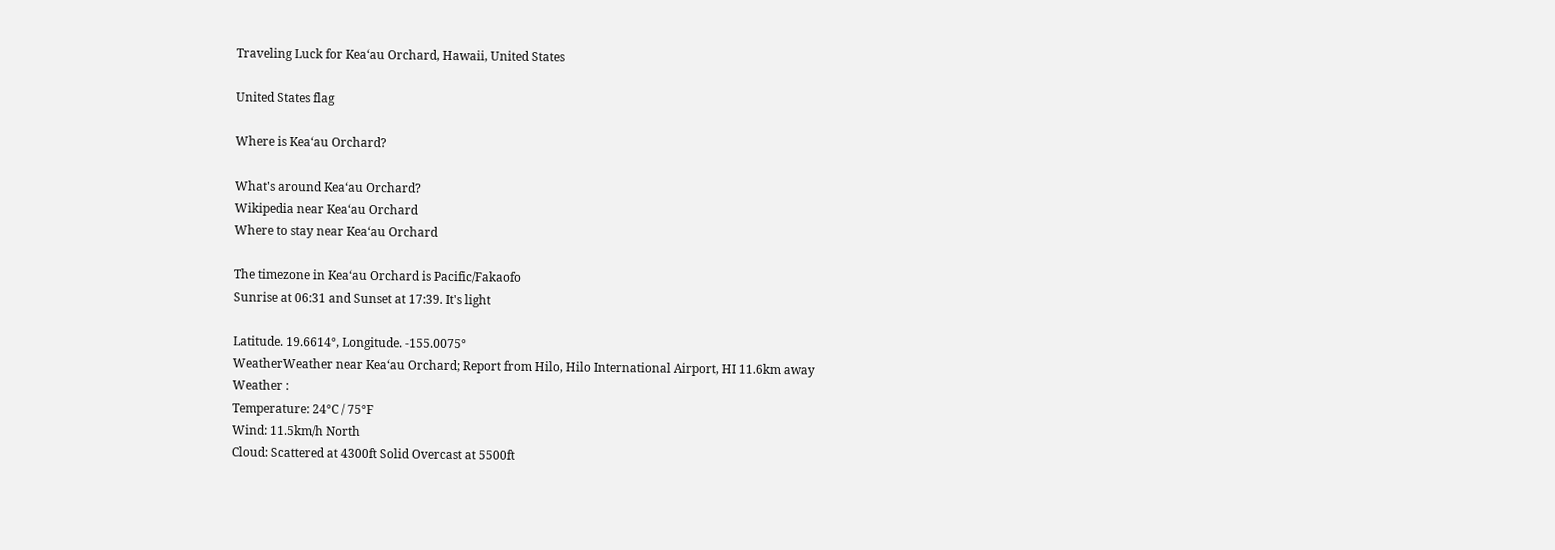Traveling Luck for Kea‘au Orchard, Hawaii, United States

United States flag

Where is Kea‘au Orchard?

What's around Kea‘au Orchard?
Wikipedia near Kea‘au Orchard
Where to stay near Kea‘au Orchard

The timezone in Kea‘au Orchard is Pacific/Fakaofo
Sunrise at 06:31 and Sunset at 17:39. It's light

Latitude. 19.6614°, Longitude. -155.0075°
WeatherWeather near Kea‘au Orchard; Report from Hilo, Hilo International Airport, HI 11.6km away
Weather :
Temperature: 24°C / 75°F
Wind: 11.5km/h North
Cloud: Scattered at 4300ft Solid Overcast at 5500ft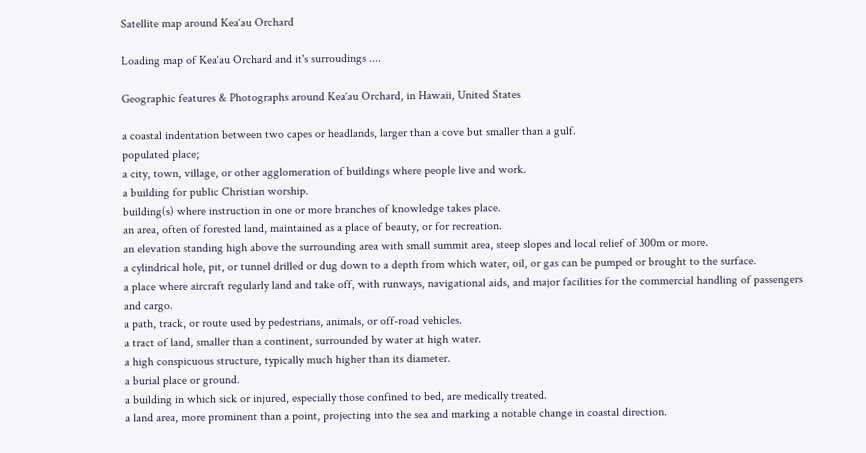Satellite map around Kea‘au Orchard

Loading map of Kea‘au Orchard and it's surroudings ....

Geographic features & Photographs around Kea‘au Orchard, in Hawaii, United States

a coastal indentation between two capes or headlands, larger than a cove but smaller than a gulf.
populated place;
a city, town, village, or other agglomeration of buildings where people live and work.
a building for public Christian worship.
building(s) where instruction in one or more branches of knowledge takes place.
an area, often of forested land, maintained as a place of beauty, or for recreation.
an elevation standing high above the surrounding area with small summit area, steep slopes and local relief of 300m or more.
a cylindrical hole, pit, or tunnel drilled or dug down to a depth from which water, oil, or gas can be pumped or brought to the surface.
a place where aircraft regularly land and take off, with runways, navigational aids, and major facilities for the commercial handling of passengers and cargo.
a path, track, or route used by pedestrians, animals, or off-road vehicles.
a tract of land, smaller than a continent, surrounded by water at high water.
a high conspicuous structure, typically much higher than its diameter.
a burial place or ground.
a building in which sick or injured, especially those confined to bed, are medically treated.
a land area, more prominent than a point, projecting into the sea and marking a notable change in coastal direction.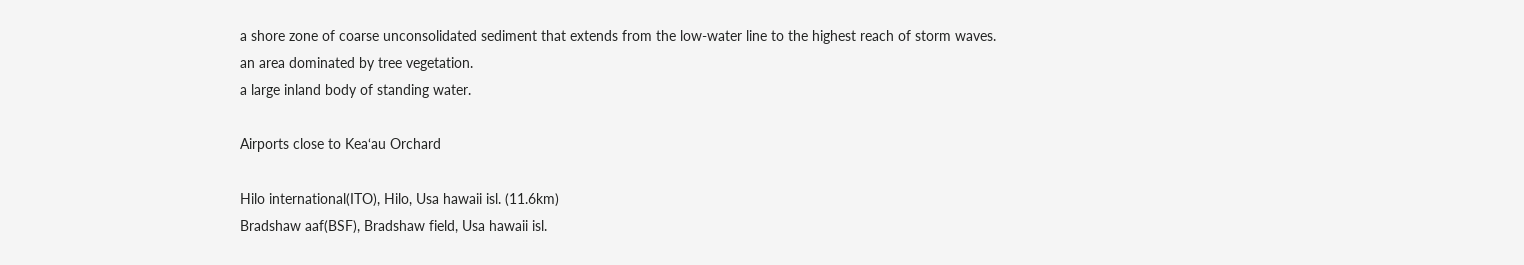a shore zone of coarse unconsolidated sediment that extends from the low-water line to the highest reach of storm waves.
an area dominated by tree vegetation.
a large inland body of standing water.

Airports close to Kea‘au Orchard

Hilo international(ITO), Hilo, Usa hawaii isl. (11.6km)
Bradshaw aaf(BSF), Bradshaw field, Usa hawaii isl.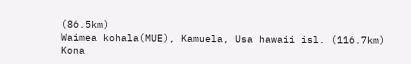(86.5km)
Waimea kohala(MUE), Kamuela, Usa hawaii isl. (116.7km)
Kona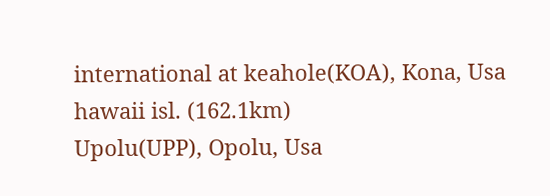international at keahole(KOA), Kona, Usa hawaii isl. (162.1km)
Upolu(UPP), Opolu, Usa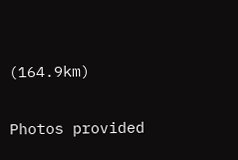(164.9km)

Photos provided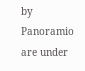by Panoramio are under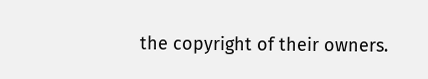the copyright of their owners.